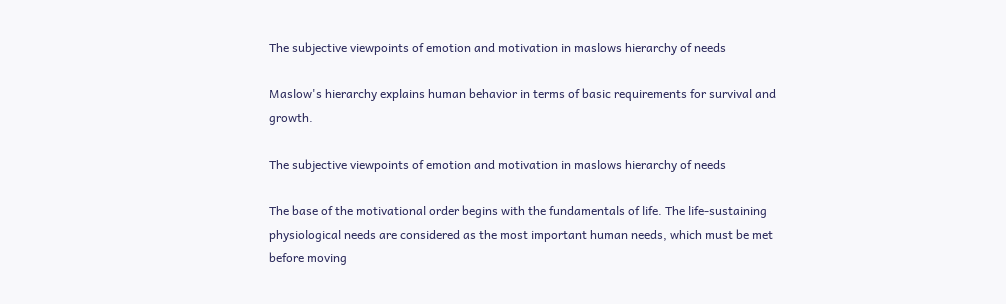The subjective viewpoints of emotion and motivation in maslows hierarchy of needs

Maslow's hierarchy explains human behavior in terms of basic requirements for survival and growth.

The subjective viewpoints of emotion and motivation in maslows hierarchy of needs

The base of the motivational order begins with the fundamentals of life. The life-sustaining physiological needs are considered as the most important human needs, which must be met before moving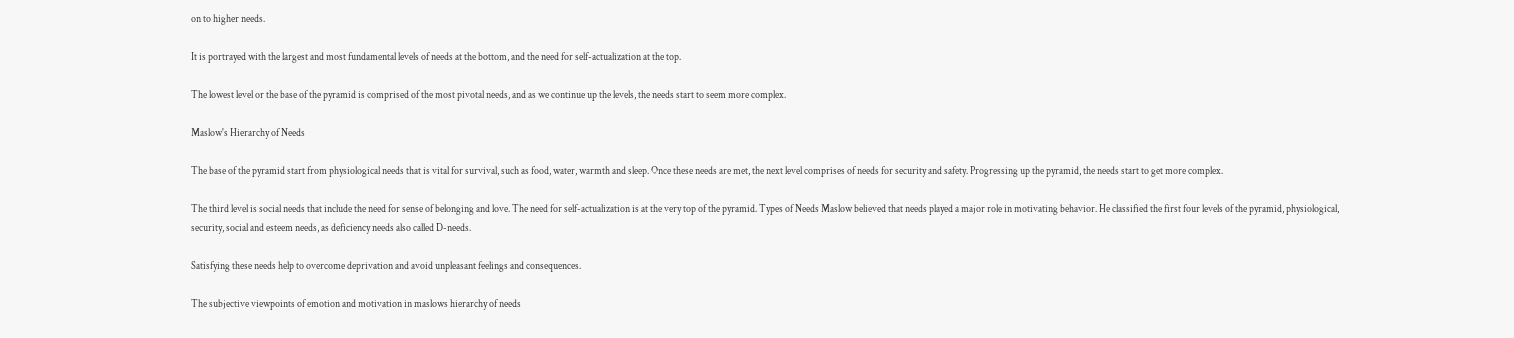on to higher needs.

It is portrayed with the largest and most fundamental levels of needs at the bottom, and the need for self-actualization at the top.

The lowest level or the base of the pyramid is comprised of the most pivotal needs, and as we continue up the levels, the needs start to seem more complex.

Maslow's Hierarchy of Needs

The base of the pyramid start from physiological needs that is vital for survival, such as food, water, warmth and sleep. Once these needs are met, the next level comprises of needs for security and safety. Progressing up the pyramid, the needs start to get more complex.

The third level is social needs that include the need for sense of belonging and love. The need for self-actualization is at the very top of the pyramid. Types of Needs Maslow believed that needs played a major role in motivating behavior. He classified the first four levels of the pyramid, physiological, security, social and esteem needs, as deficiency needs also called D-needs.

Satisfying these needs help to overcome deprivation and avoid unpleasant feelings and consequences.

The subjective viewpoints of emotion and motivation in maslows hierarchy of needs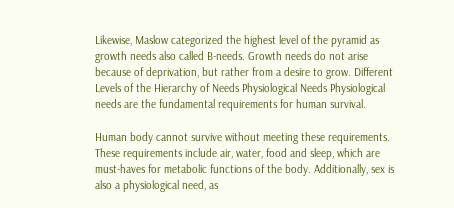Likewise, Maslow categorized the highest level of the pyramid as growth needs also called B-needs. Growth needs do not arise because of deprivation, but rather from a desire to grow. Different Levels of the Hierarchy of Needs Physiological Needs Physiological needs are the fundamental requirements for human survival.

Human body cannot survive without meeting these requirements. These requirements include air, water, food and sleep, which are must-haves for metabolic functions of the body. Additionally, sex is also a physiological need, as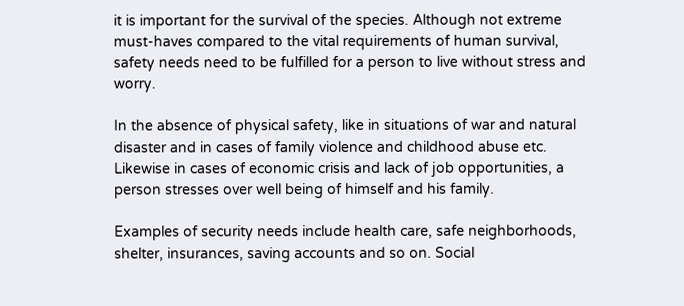it is important for the survival of the species. Although not extreme must-haves compared to the vital requirements of human survival, safety needs need to be fulfilled for a person to live without stress and worry.

In the absence of physical safety, like in situations of war and natural disaster and in cases of family violence and childhood abuse etc. Likewise in cases of economic crisis and lack of job opportunities, a person stresses over well being of himself and his family.

Examples of security needs include health care, safe neighborhoods, shelter, insurances, saving accounts and so on. Social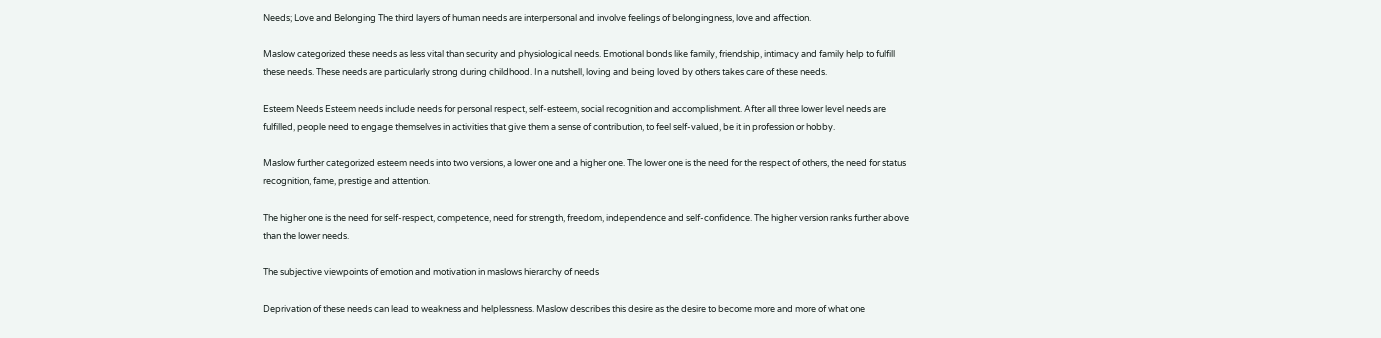Needs; Love and Belonging The third layers of human needs are interpersonal and involve feelings of belongingness, love and affection.

Maslow categorized these needs as less vital than security and physiological needs. Emotional bonds like family, friendship, intimacy and family help to fulfill these needs. These needs are particularly strong during childhood. In a nutshell, loving and being loved by others takes care of these needs.

Esteem Needs Esteem needs include needs for personal respect, self-esteem, social recognition and accomplishment. After all three lower level needs are fulfilled, people need to engage themselves in activities that give them a sense of contribution, to feel self-valued, be it in profession or hobby.

Maslow further categorized esteem needs into two versions, a lower one and a higher one. The lower one is the need for the respect of others, the need for status recognition, fame, prestige and attention.

The higher one is the need for self-respect, competence, need for strength, freedom, independence and self-confidence. The higher version ranks further above than the lower needs.

The subjective viewpoints of emotion and motivation in maslows hierarchy of needs

Deprivation of these needs can lead to weakness and helplessness. Maslow describes this desire as the desire to become more and more of what one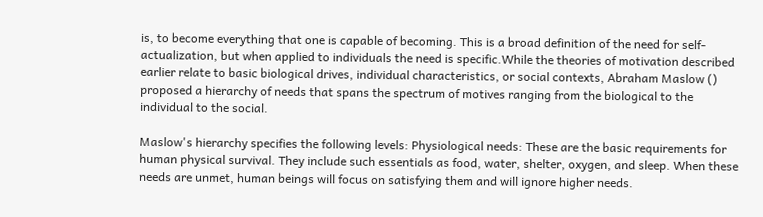is, to become everything that one is capable of becoming. This is a broad definition of the need for self-actualization, but when applied to individuals the need is specific.While the theories of motivation described earlier relate to basic biological drives, individual characteristics, or social contexts, Abraham Maslow () proposed a hierarchy of needs that spans the spectrum of motives ranging from the biological to the individual to the social.

Maslow's hierarchy specifies the following levels: Physiological needs: These are the basic requirements for human physical survival. They include such essentials as food, water, shelter, oxygen, and sleep. When these needs are unmet, human beings will focus on satisfying them and will ignore higher needs.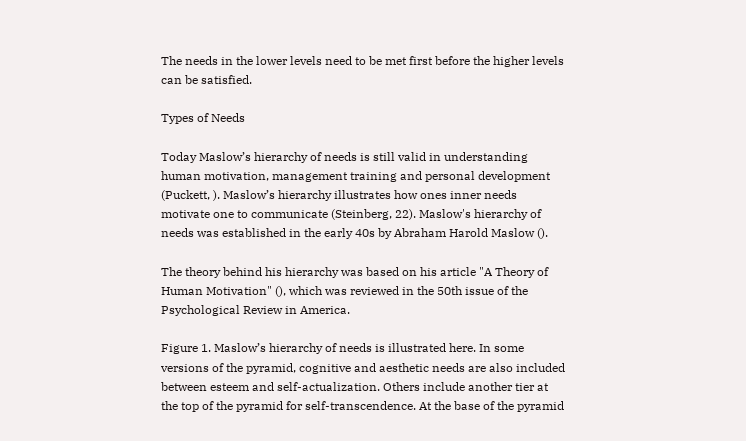The needs in the lower levels need to be met first before the higher levels can be satisfied.

Types of Needs

Today Maslow’s hierarchy of needs is still valid in understanding human motivation, management training and personal development (Puckett, ). Maslow’s hierarchy illustrates how ones inner needs motivate one to communicate (Steinberg, 22). Maslow's hierarchy of needs was established in the early 40s by Abraham Harold Maslow ().

The theory behind his hierarchy was based on his article "A Theory of Human Motivation" (), which was reviewed in the 50th issue of the Psychological Review in America.

Figure 1. Maslow’s hierarchy of needs is illustrated here. In some versions of the pyramid, cognitive and aesthetic needs are also included between esteem and self-actualization. Others include another tier at the top of the pyramid for self-transcendence. At the base of the pyramid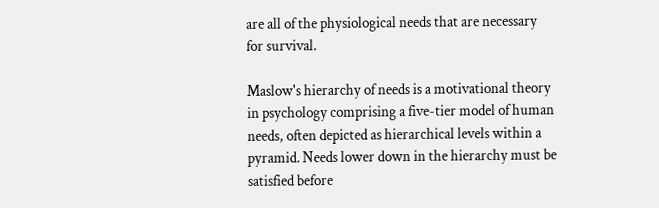are all of the physiological needs that are necessary for survival.

Maslow's hierarchy of needs is a motivational theory in psychology comprising a five-tier model of human needs, often depicted as hierarchical levels within a pyramid. Needs lower down in the hierarchy must be satisfied before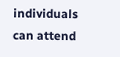individuals can attend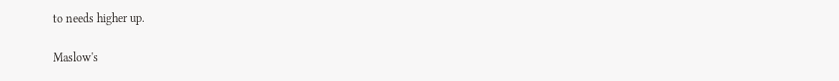to needs higher up.

Maslow's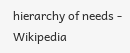hierarchy of needs - Wikipedia